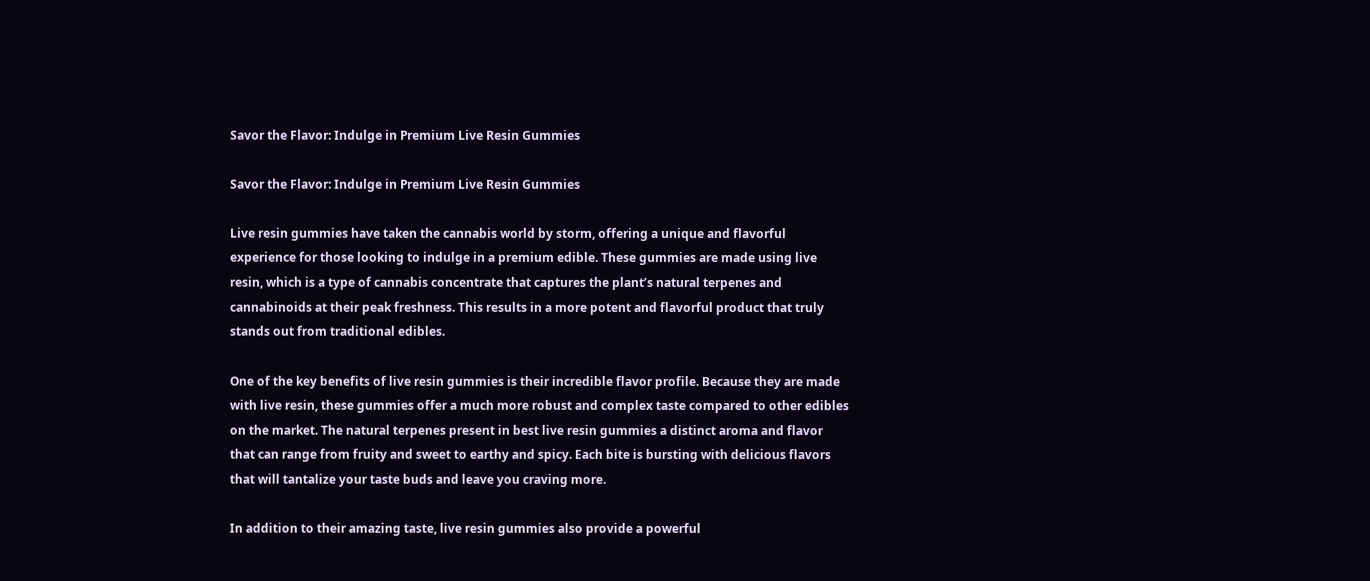Savor the Flavor: Indulge in Premium Live Resin Gummies

Savor the Flavor: Indulge in Premium Live Resin Gummies

Live resin gummies have taken the cannabis world by storm, offering a unique and flavorful experience for those looking to indulge in a premium edible. These gummies are made using live resin, which is a type of cannabis concentrate that captures the plant’s natural terpenes and cannabinoids at their peak freshness. This results in a more potent and flavorful product that truly stands out from traditional edibles.

One of the key benefits of live resin gummies is their incredible flavor profile. Because they are made with live resin, these gummies offer a much more robust and complex taste compared to other edibles on the market. The natural terpenes present in best live resin gummies a distinct aroma and flavor that can range from fruity and sweet to earthy and spicy. Each bite is bursting with delicious flavors that will tantalize your taste buds and leave you craving more.

In addition to their amazing taste, live resin gummies also provide a powerful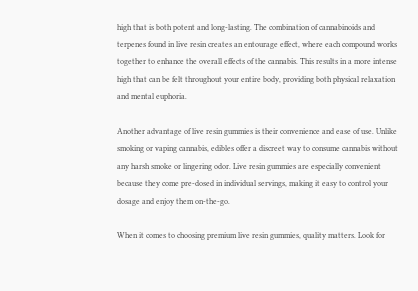high that is both potent and long-lasting. The combination of cannabinoids and terpenes found in live resin creates an entourage effect, where each compound works together to enhance the overall effects of the cannabis. This results in a more intense high that can be felt throughout your entire body, providing both physical relaxation and mental euphoria.

Another advantage of live resin gummies is their convenience and ease of use. Unlike smoking or vaping cannabis, edibles offer a discreet way to consume cannabis without any harsh smoke or lingering odor. Live resin gummies are especially convenient because they come pre-dosed in individual servings, making it easy to control your dosage and enjoy them on-the-go.

When it comes to choosing premium live resin gummies, quality matters. Look for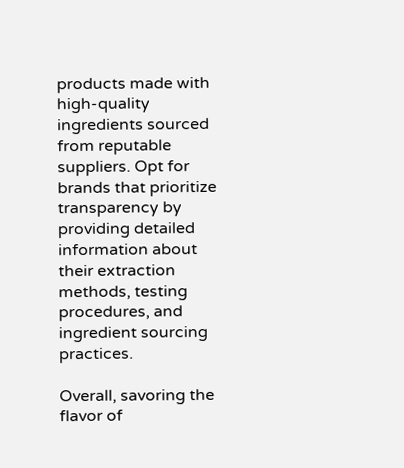products made with high-quality ingredients sourced from reputable suppliers. Opt for brands that prioritize transparency by providing detailed information about their extraction methods, testing procedures, and ingredient sourcing practices.

Overall, savoring the flavor of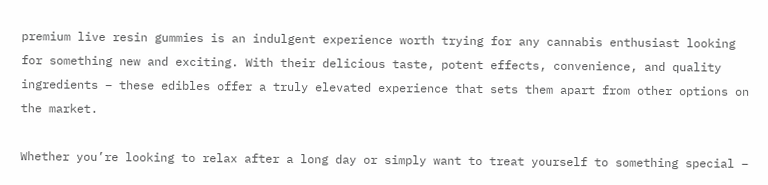premium live resin gummies is an indulgent experience worth trying for any cannabis enthusiast looking for something new and exciting. With their delicious taste, potent effects, convenience, and quality ingredients – these edibles offer a truly elevated experience that sets them apart from other options on the market.

Whether you’re looking to relax after a long day or simply want to treat yourself to something special –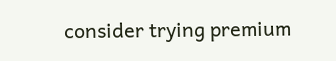consider trying premium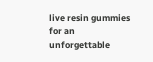live resin gummies for an unforgettable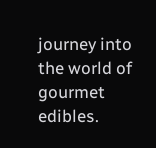journey into the world of gourmet edibles.